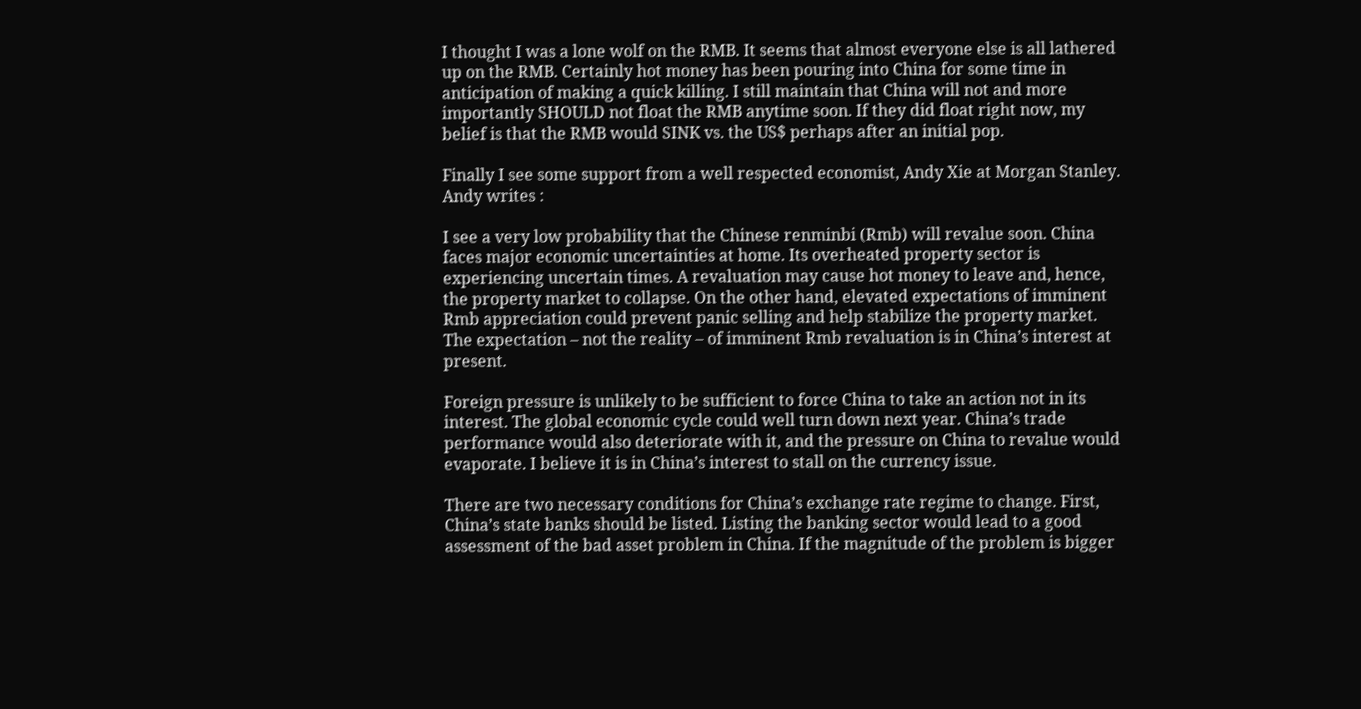I thought I was a lone wolf on the RMB. It seems that almost everyone else is all lathered up on the RMB. Certainly hot money has been pouring into China for some time in anticipation of making a quick killing. I still maintain that China will not and more importantly SHOULD not float the RMB anytime soon. If they did float right now, my belief is that the RMB would SINK vs. the US$ perhaps after an initial pop.

Finally I see some support from a well respected economist, Andy Xie at Morgan Stanley.
Andy writes :

I see a very low probability that the Chinese renminbi (Rmb) will revalue soon. China faces major economic uncertainties at home. Its overheated property sector is experiencing uncertain times. A revaluation may cause hot money to leave and, hence, the property market to collapse. On the other hand, elevated expectations of imminent Rmb appreciation could prevent panic selling and help stabilize the property market. The expectation – not the reality – of imminent Rmb revaluation is in China’s interest at present.

Foreign pressure is unlikely to be sufficient to force China to take an action not in its interest. The global economic cycle could well turn down next year. China’s trade performance would also deteriorate with it, and the pressure on China to revalue would evaporate. I believe it is in China’s interest to stall on the currency issue.

There are two necessary conditions for China’s exchange rate regime to change. First, China’s state banks should be listed. Listing the banking sector would lead to a good assessment of the bad asset problem in China. If the magnitude of the problem is bigger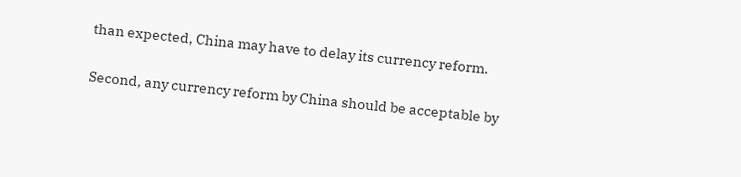than expected, China may have to delay its currency reform.

Second, any currency reform by China should be acceptable by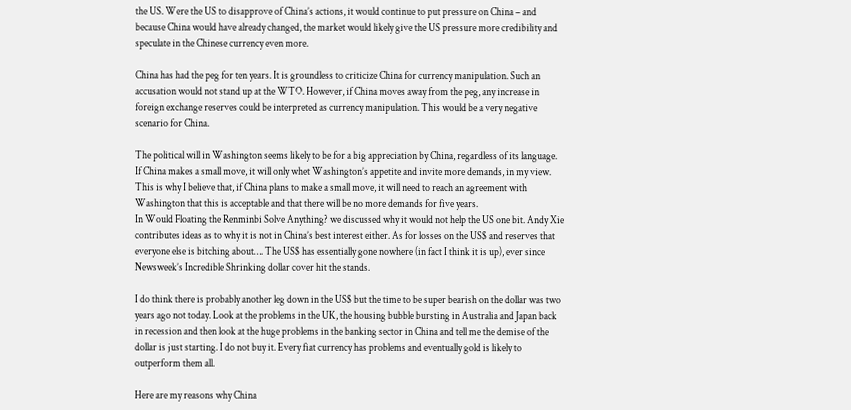the US. Were the US to disapprove of China’s actions, it would continue to put pressure on China – and because China would have already changed, the market would likely give the US pressure more credibility and speculate in the Chinese currency even more.

China has had the peg for ten years. It is groundless to criticize China for currency manipulation. Such an accusation would not stand up at the WTO. However, if China moves away from the peg, any increase in foreign exchange reserves could be interpreted as currency manipulation. This would be a very negative scenario for China.

The political will in Washington seems likely to be for a big appreciation by China, regardless of its language. If China makes a small move, it will only whet Washington’s appetite and invite more demands, in my view. This is why I believe that, if China plans to make a small move, it will need to reach an agreement with Washington that this is acceptable and that there will be no more demands for five years.
In Would Floating the Renminbi Solve Anything? we discussed why it would not help the US one bit. Andy Xie contributes ideas as to why it is not in China’s best interest either. As for losses on the US$ and reserves that everyone else is bitching about…. The US$ has essentially gone nowhere (in fact I think it is up), ever since Newsweek’s Incredible Shrinking dollar cover hit the stands.

I do think there is probably another leg down in the US$ but the time to be super bearish on the dollar was two years ago not today. Look at the problems in the UK, the housing bubble bursting in Australia and Japan back in recession and then look at the huge problems in the banking sector in China and tell me the demise of the dollar is just starting. I do not buy it. Every fiat currency has problems and eventually gold is likely to outperform them all.

Here are my reasons why China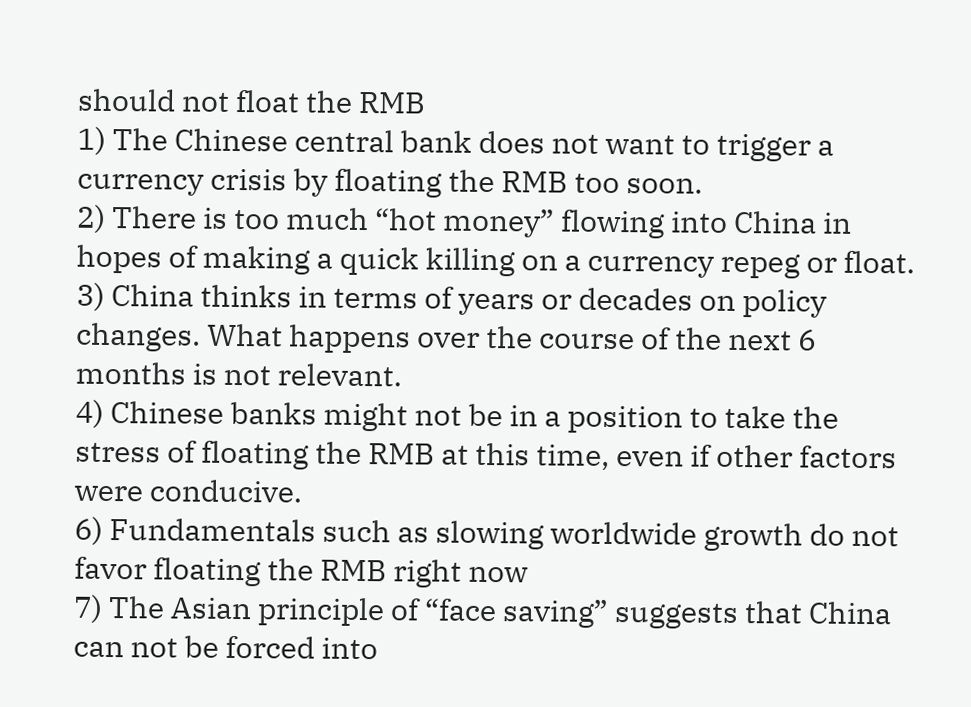should not float the RMB
1) The Chinese central bank does not want to trigger a currency crisis by floating the RMB too soon.
2) There is too much “hot money” flowing into China in hopes of making a quick killing on a currency repeg or float.
3) China thinks in terms of years or decades on policy changes. What happens over the course of the next 6 months is not relevant.
4) Chinese banks might not be in a position to take the stress of floating the RMB at this time, even if other factors were conducive.
6) Fundamentals such as slowing worldwide growth do not favor floating the RMB right now
7) The Asian principle of “face saving” suggests that China can not be forced into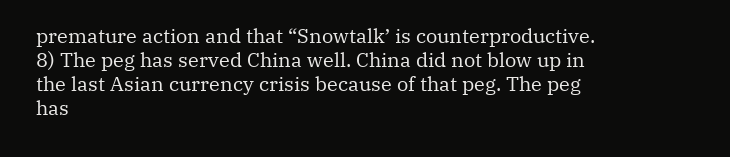premature action and that “Snowtalk’ is counterproductive.
8) The peg has served China well. China did not blow up in the last Asian currency crisis because of that peg. The peg has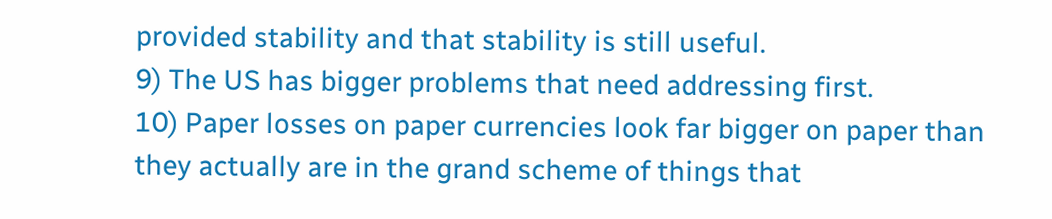provided stability and that stability is still useful.
9) The US has bigger problems that need addressing first.
10) Paper losses on paper currencies look far bigger on paper than they actually are in the grand scheme of things that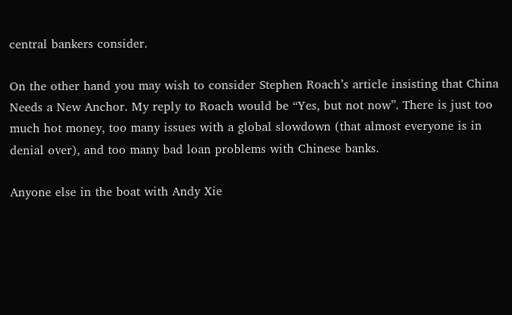central bankers consider.

On the other hand you may wish to consider Stephen Roach’s article insisting that China Needs a New Anchor. My reply to Roach would be “Yes, but not now”. There is just too much hot money, too many issues with a global slowdown (that almost everyone is in denial over), and too many bad loan problems with Chinese banks.

Anyone else in the boat with Andy Xie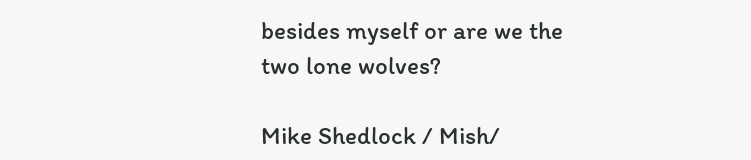besides myself or are we the two lone wolves?

Mike Shedlock / Mish/